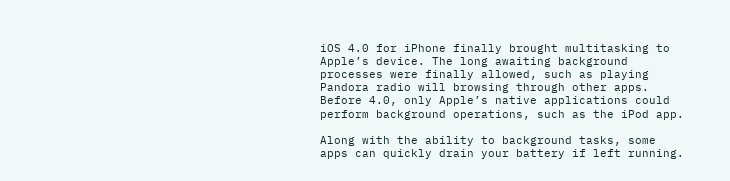iOS 4.0 for iPhone finally brought multitasking to Apple’s device. The long awaiting background processes were finally allowed, such as playing Pandora radio will browsing through other apps. Before 4.0, only Apple’s native applications could perform background operations, such as the iPod app.

Along with the ability to background tasks, some apps can quickly drain your battery if left running.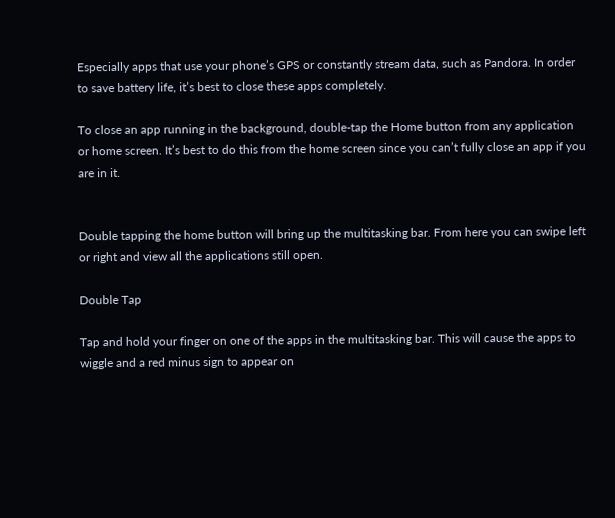Especially apps that use your phone’s GPS or constantly stream data, such as Pandora. In order to save battery life, it’s best to close these apps completely.

To close an app running in the background, double-tap the Home button from any application or home screen. It’s best to do this from the home screen since you can’t fully close an app if you are in it.


Double tapping the home button will bring up the multitasking bar. From here you can swipe left or right and view all the applications still open.

Double Tap

Tap and hold your finger on one of the apps in the multitasking bar. This will cause the apps to wiggle and a red minus sign to appear on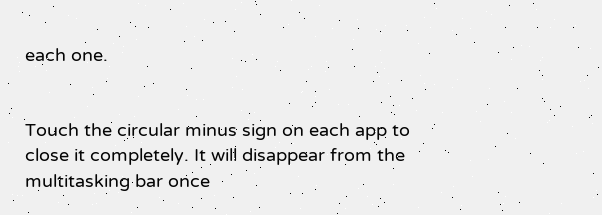each one.


Touch the circular minus sign on each app to close it completely. It will disappear from the multitasking bar once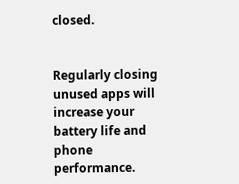closed.


Regularly closing unused apps will increase your battery life and phone performance.